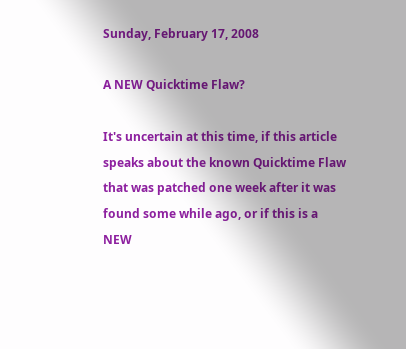Sunday, February 17, 2008

A NEW Quicktime Flaw?

It's uncertain at this time, if this article speaks about the known Quicktime Flaw that was patched one week after it was found some while ago, or if this is a NEW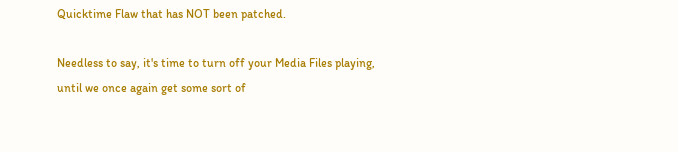Quicktime Flaw that has NOT been patched.

Needless to say, it's time to turn off your Media Files playing, until we once again get some sort of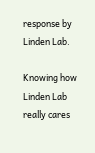response by Linden Lab.

Knowing how Linden Lab really cares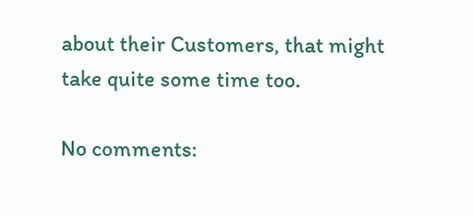about their Customers, that might take quite some time too.

No comments: